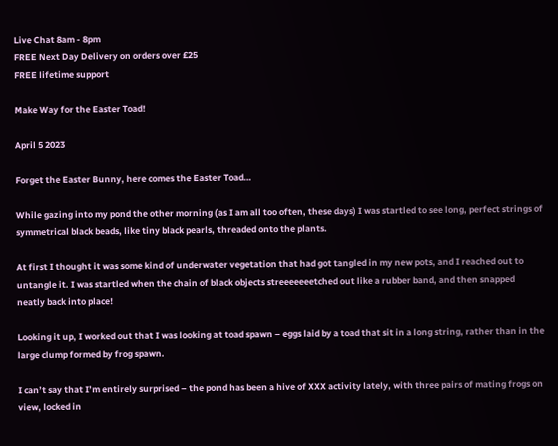Live Chat 8am - 8pm
FREE Next Day Delivery on orders over £25
FREE lifetime support

Make Way for the Easter Toad!

April 5 2023

Forget the Easter Bunny, here comes the Easter Toad…

While gazing into my pond the other morning (as I am all too often, these days) I was startled to see long, perfect strings of symmetrical black beads, like tiny black pearls, threaded onto the plants.

At first I thought it was some kind of underwater vegetation that had got tangled in my new pots, and I reached out to untangle it. I was startled when the chain of black objects streeeeeeetched out like a rubber band, and then snapped neatly back into place!

Looking it up, I worked out that I was looking at toad spawn – eggs laid by a toad that sit in a long string, rather than in the large clump formed by frog spawn.

I can’t say that I’m entirely surprised – the pond has been a hive of XXX activity lately, with three pairs of mating frogs on view, locked in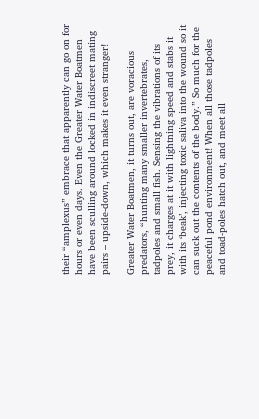their “amplexus” embrace that apparently can go on for hours or even days. Even the Greater Water Boatmen have been sculling around locked in indiscreet mating pairs – upside-down, which makes it even stranger!

Greater Water Boatmen, it turns out, are voracious predators, “hunting many smaller invertebrates, tadpoles and small fish. Sensing the vibrations of its prey, it charges at it with lightning speed and stabs it with its ‘beak’, injecting toxic saliva into the wound so it can suck out the contents of the body.” So much for the  peaceful pond environment! When all those tadpoles and toad-poles hatch out, and meet all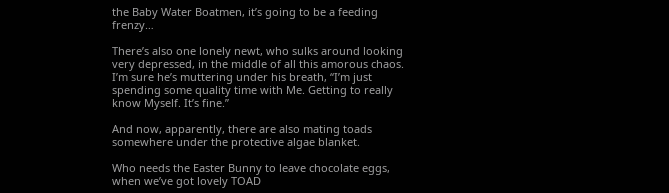the Baby Water Boatmen, it’s going to be a feeding frenzy…

There’s also one lonely newt, who sulks around looking very depressed, in the middle of all this amorous chaos. I’m sure he’s muttering under his breath, “I’m just spending some quality time with Me. Getting to really know Myself. It’s fine.”

And now, apparently, there are also mating toads somewhere under the protective algae blanket.

Who needs the Easter Bunny to leave chocolate eggs, when we’ve got lovely TOAD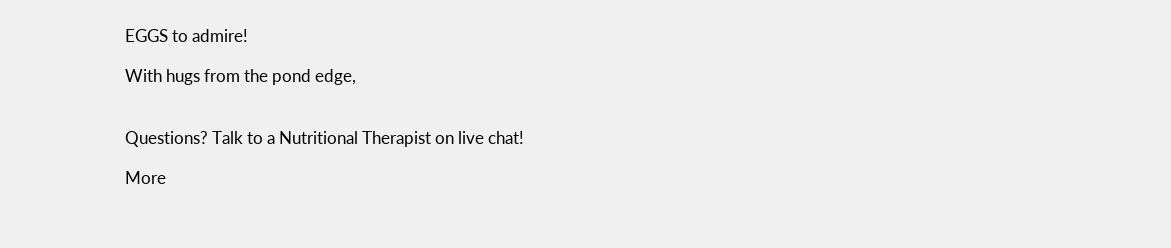EGGS to admire!

With hugs from the pond edge,


Questions? Talk to a Nutritional Therapist on live chat!

More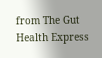from The Gut Health Express